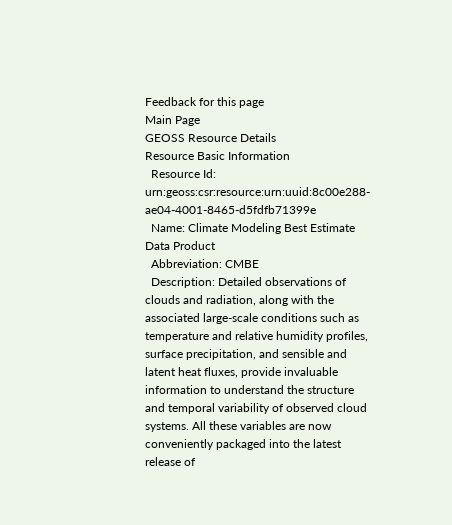Feedback for this page
Main Page
GEOSS Resource Details
Resource Basic Information
  Resource Id: urn:geoss:csr:resource:urn:uuid:8c00e288-ae04-4001-8465-d5fdfb71399e
  Name: Climate Modeling Best Estimate Data Product
  Abbreviation: CMBE
  Description: Detailed observations of clouds and radiation, along with the associated large-scale conditions such as temperature and relative humidity profiles, surface precipitation, and sensible and latent heat fluxes, provide invaluable information to understand the structure and temporal variability of observed cloud systems. All these variables are now conveniently packaged into the latest release of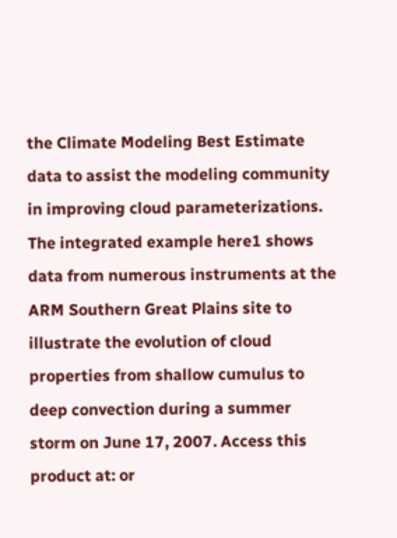the Climate Modeling Best Estimate data to assist the modeling community in improving cloud parameterizations. The integrated example here1 shows data from numerous instruments at the ARM Southern Great Plains site to illustrate the evolution of cloud properties from shallow cumulus to deep convection during a summer storm on June 17, 2007. Access this product at: or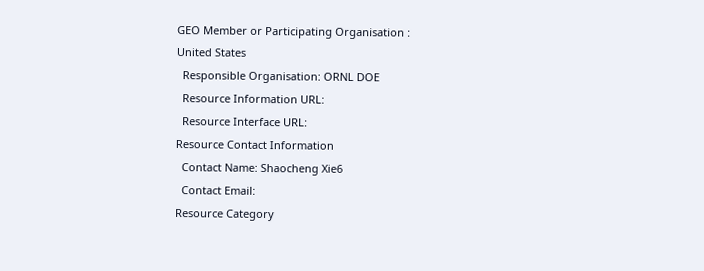GEO Member or Participating Organisation :
United States
  Responsible Organisation: ORNL DOE
  Resource Information URL:
  Resource Interface URL:
Resource Contact Information
  Contact Name: Shaocheng Xie6
  Contact Email:
Resource Category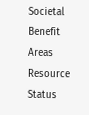Societal Benefit Areas
Resource Status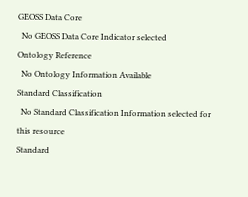GEOSS Data Core
  No GEOSS Data Core Indicator selected
Ontology Reference
  No Ontology Information Available
Standard Classification
  No Standard Classification Information selected for this resource
Standard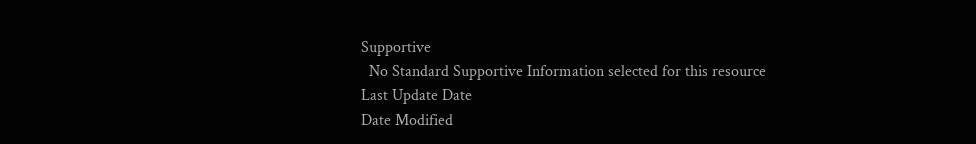Supportive
  No Standard Supportive Information selected for this resource
Last Update Date
Date Modified